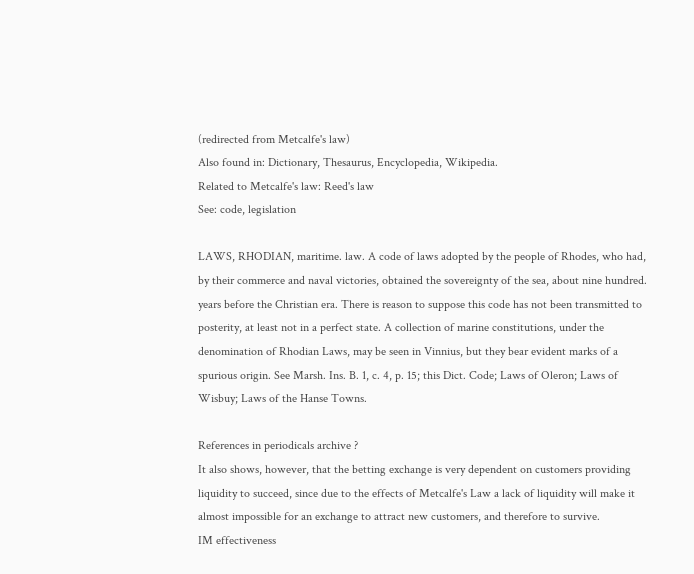(redirected from Metcalfe's law)
Also found in: Dictionary, Thesaurus, Encyclopedia, Wikipedia.
Related to Metcalfe's law: Reed's law
See: code, legislation

LAWS, RHODIAN, maritime. law. A code of laws adopted by the people of Rhodes, who had, by their commerce and naval victories, obtained the sovereignty of the sea, about nine hundred. years before the Christian era. There is reason to suppose this code has not been transmitted to posterity, at least not in a perfect state. A collection of marine constitutions, under the denomination of Rhodian Laws, may be seen in Vinnius, but they bear evident marks of a spurious origin. See Marsh. Ins. B. 1, c. 4, p. 15; this Dict. Code; Laws of Oleron; Laws of Wisbuy; Laws of the Hanse Towns.

References in periodicals archive ?
It also shows, however, that the betting exchange is very dependent on customers providing liquidity to succeed, since due to the effects of Metcalfe's Law a lack of liquidity will make it almost impossible for an exchange to attract new customers, and therefore to survive.
IM effectiveness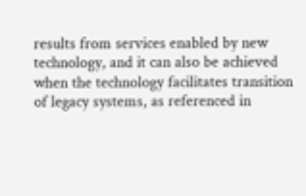results from services enabled by new technology, and it can also be achieved when the technology facilitates transition of legacy systems, as referenced in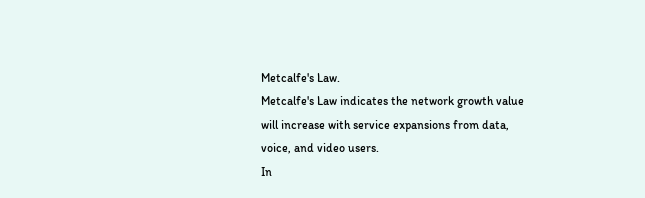Metcalfe's Law.
Metcalfe's Law indicates the network growth value will increase with service expansions from data, voice, and video users.
In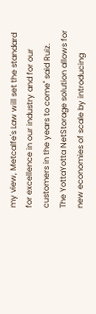my view, Metcalfe's Law will set the standard for excellence in our industry and for our customers in the years to come" said Ruiz.
The YottaYotta NetStorage solution allows for new economies of scale by introducing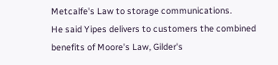Metcalfe's Law to storage communications.
He said Yipes delivers to customers the combined benefits of Moore's Law, Gilder's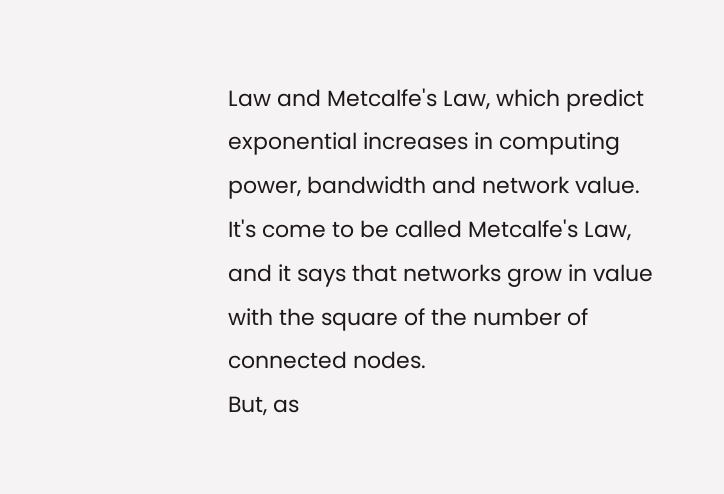Law and Metcalfe's Law, which predict exponential increases in computing power, bandwidth and network value.
It's come to be called Metcalfe's Law, and it says that networks grow in value with the square of the number of connected nodes.
But, as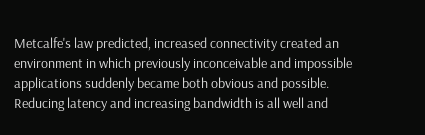Metcalfe's law predicted, increased connectivity created an environment in which previously inconceivable and impossible applications suddenly became both obvious and possible.
Reducing latency and increasing bandwidth is all well and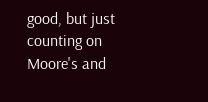good, but just counting on Moore's and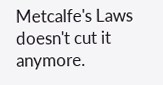Metcalfe's Laws doesn't cut it anymore.